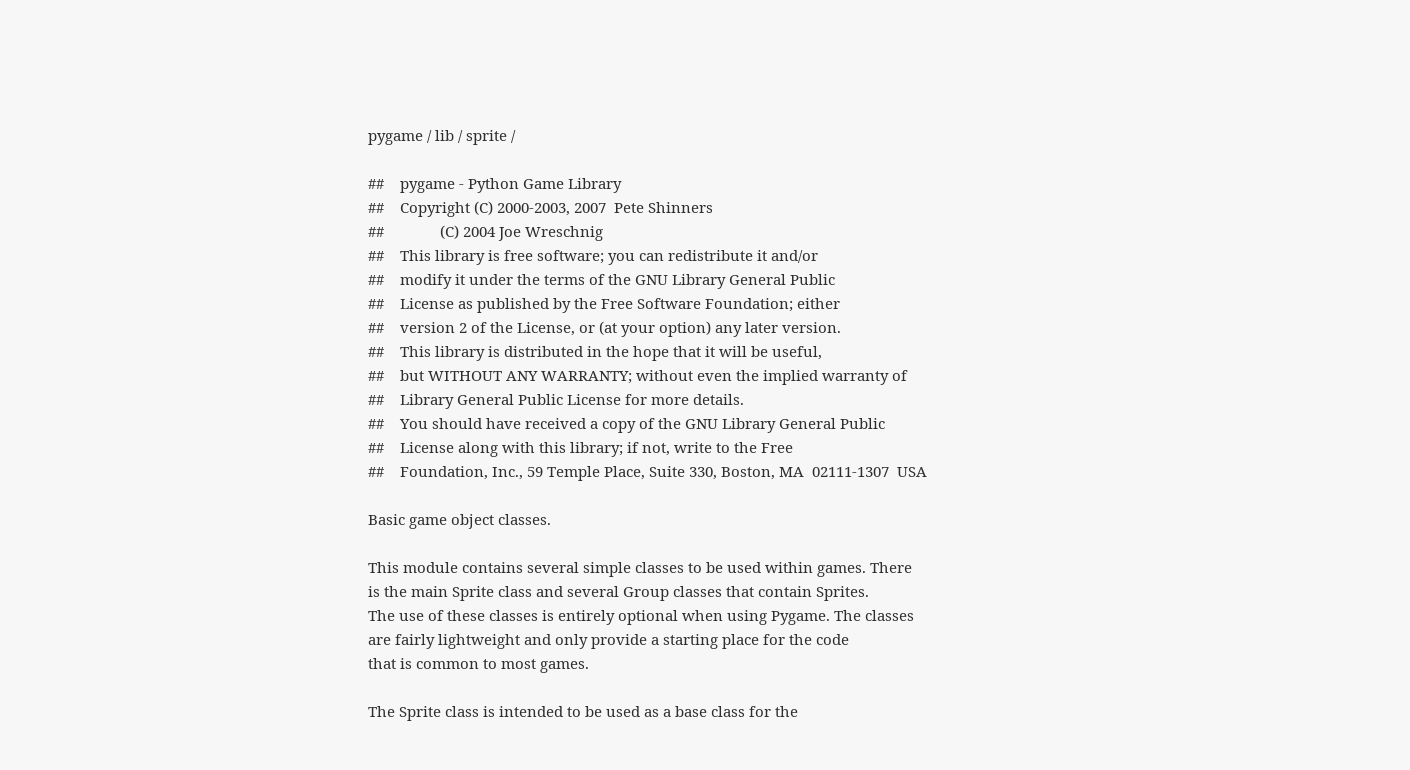pygame / lib / sprite /

##    pygame - Python Game Library
##    Copyright (C) 2000-2003, 2007  Pete Shinners
##              (C) 2004 Joe Wreschnig
##    This library is free software; you can redistribute it and/or
##    modify it under the terms of the GNU Library General Public
##    License as published by the Free Software Foundation; either
##    version 2 of the License, or (at your option) any later version.
##    This library is distributed in the hope that it will be useful,
##    but WITHOUT ANY WARRANTY; without even the implied warranty of
##    Library General Public License for more details.
##    You should have received a copy of the GNU Library General Public
##    License along with this library; if not, write to the Free
##    Foundation, Inc., 59 Temple Place, Suite 330, Boston, MA  02111-1307  USA

Basic game object classes.

This module contains several simple classes to be used within games. There
is the main Sprite class and several Group classes that contain Sprites.
The use of these classes is entirely optional when using Pygame. The classes
are fairly lightweight and only provide a starting place for the code
that is common to most games.

The Sprite class is intended to be used as a base class for the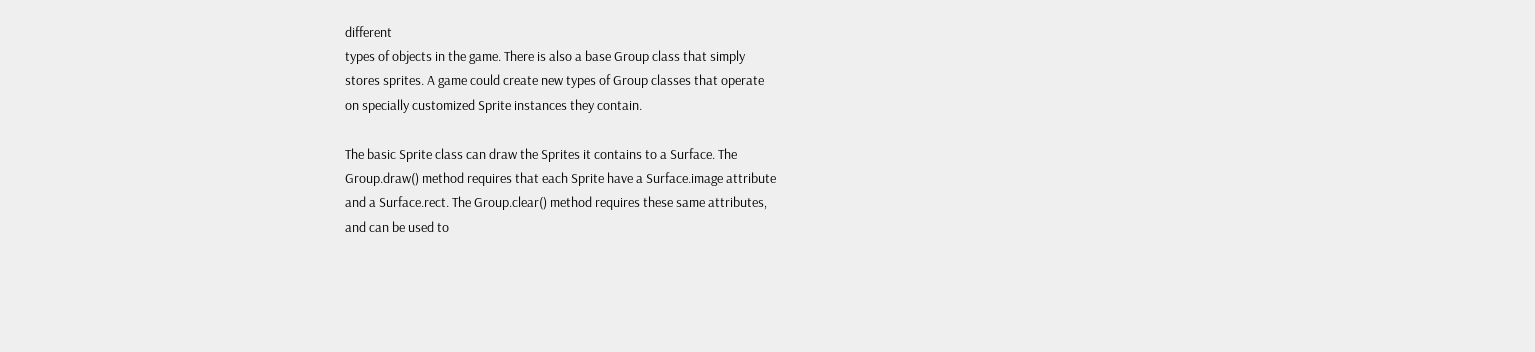different
types of objects in the game. There is also a base Group class that simply
stores sprites. A game could create new types of Group classes that operate
on specially customized Sprite instances they contain.

The basic Sprite class can draw the Sprites it contains to a Surface. The
Group.draw() method requires that each Sprite have a Surface.image attribute
and a Surface.rect. The Group.clear() method requires these same attributes,
and can be used to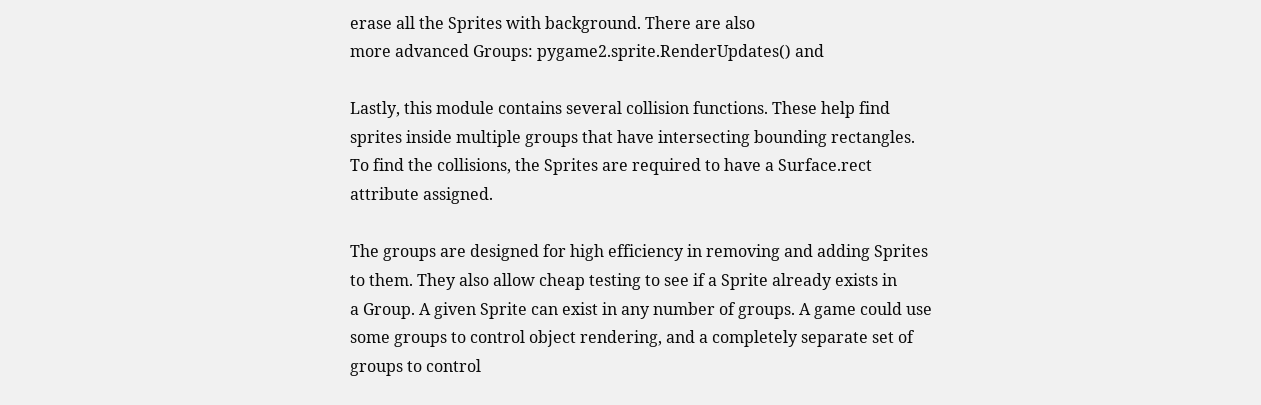erase all the Sprites with background. There are also
more advanced Groups: pygame2.sprite.RenderUpdates() and

Lastly, this module contains several collision functions. These help find
sprites inside multiple groups that have intersecting bounding rectangles.
To find the collisions, the Sprites are required to have a Surface.rect
attribute assigned.

The groups are designed for high efficiency in removing and adding Sprites
to them. They also allow cheap testing to see if a Sprite already exists in
a Group. A given Sprite can exist in any number of groups. A game could use
some groups to control object rendering, and a completely separate set of
groups to control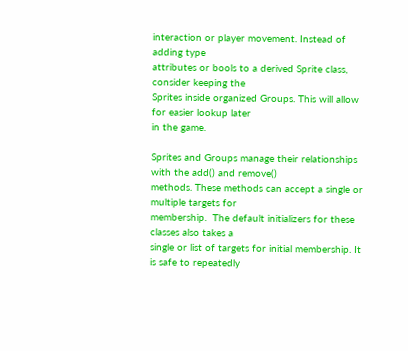interaction or player movement. Instead of adding type
attributes or bools to a derived Sprite class, consider keeping the
Sprites inside organized Groups. This will allow for easier lookup later
in the game.

Sprites and Groups manage their relationships with the add() and remove()
methods. These methods can accept a single or multiple targets for
membership.  The default initializers for these classes also takes a
single or list of targets for initial membership. It is safe to repeatedly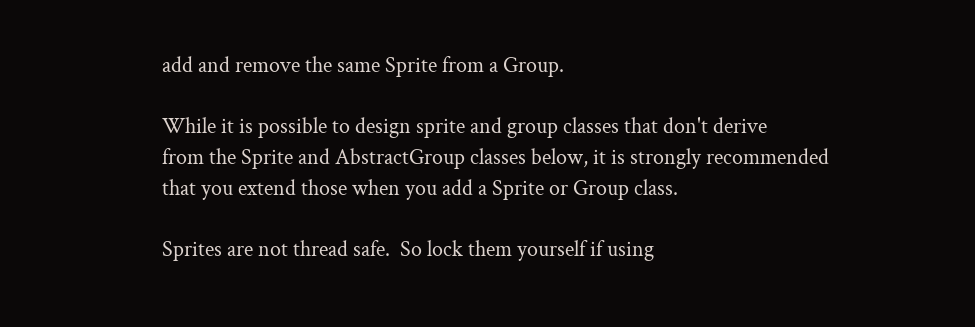add and remove the same Sprite from a Group.

While it is possible to design sprite and group classes that don't derive
from the Sprite and AbstractGroup classes below, it is strongly recommended
that you extend those when you add a Sprite or Group class.

Sprites are not thread safe.  So lock them yourself if using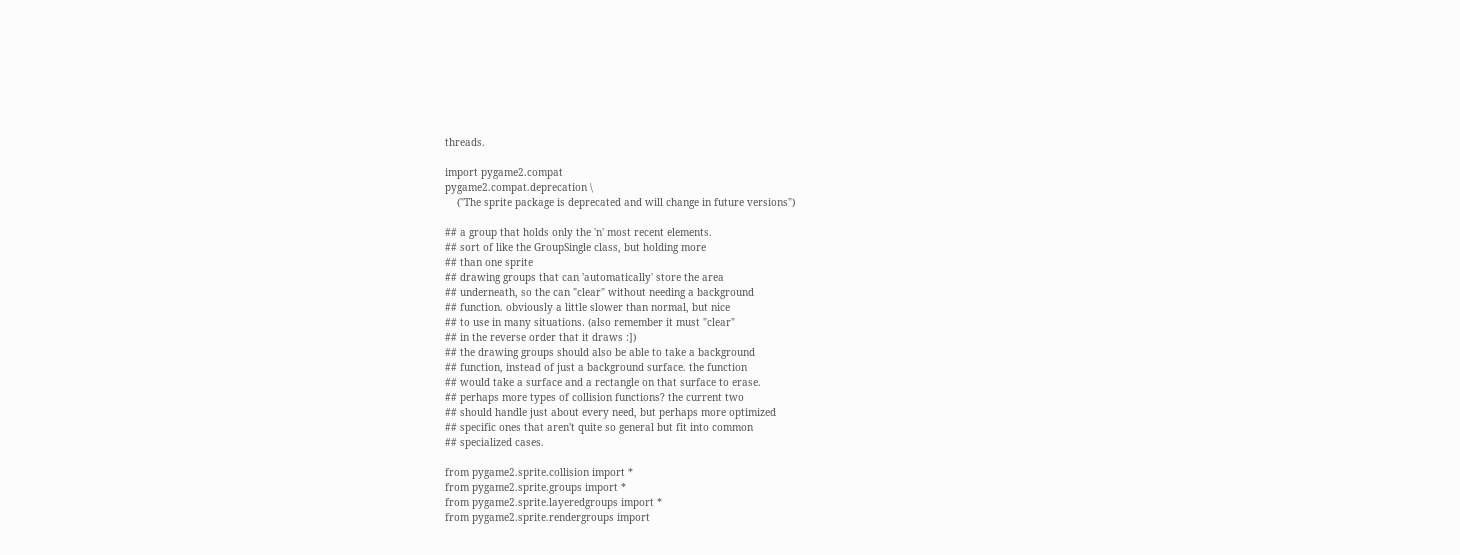threads.

import pygame2.compat
pygame2.compat.deprecation \
    ("The sprite package is deprecated and will change in future versions")

## a group that holds only the 'n' most recent elements.
## sort of like the GroupSingle class, but holding more
## than one sprite
## drawing groups that can 'automatically' store the area
## underneath, so the can "clear" without needing a background
## function. obviously a little slower than normal, but nice
## to use in many situations. (also remember it must "clear"
## in the reverse order that it draws :])
## the drawing groups should also be able to take a background
## function, instead of just a background surface. the function
## would take a surface and a rectangle on that surface to erase.
## perhaps more types of collision functions? the current two
## should handle just about every need, but perhaps more optimized
## specific ones that aren't quite so general but fit into common
## specialized cases.

from pygame2.sprite.collision import *
from pygame2.sprite.groups import *
from pygame2.sprite.layeredgroups import *
from pygame2.sprite.rendergroups import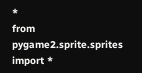*
from pygame2.sprite.sprites import *